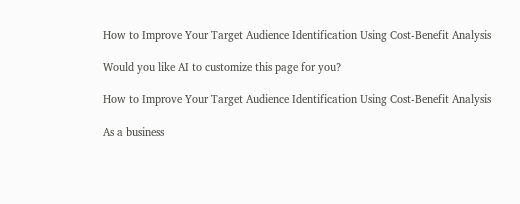How to Improve Your Target Audience Identification Using Cost-Benefit Analysis

Would you like AI to customize this page for you?

How to Improve Your Target Audience Identification Using Cost-Benefit Analysis

As a business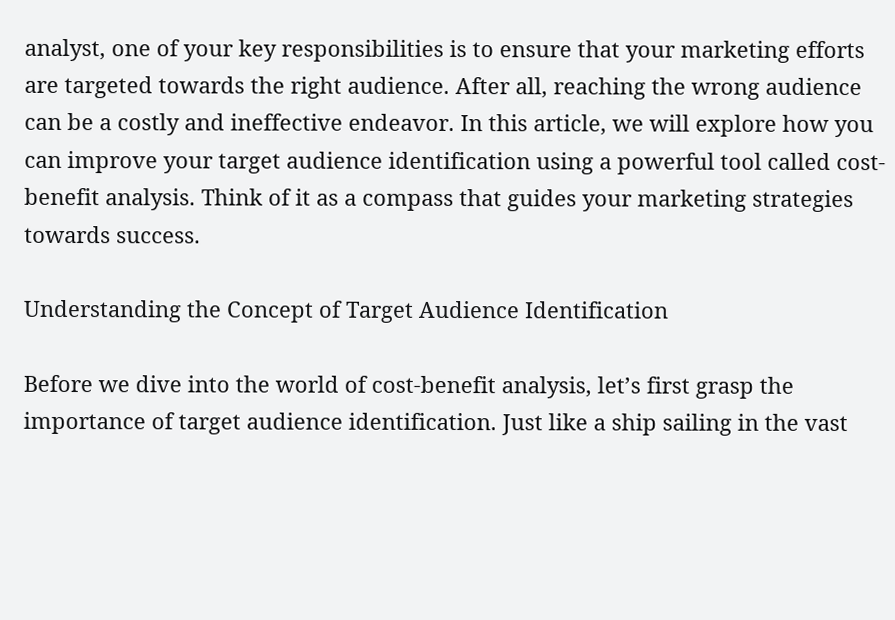analyst, one of your key responsibilities is to ensure that your marketing efforts are targeted towards the right audience. After all, reaching the wrong audience can be a costly and ineffective endeavor. In this article, we will explore how you can improve your target audience identification using a powerful tool called cost-benefit analysis. Think of it as a compass that guides your marketing strategies towards success.

Understanding the Concept of Target Audience Identification

Before we dive into the world of cost-benefit analysis, let’s first grasp the importance of target audience identification. Just like a ship sailing in the vast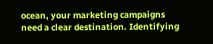ocean, your marketing campaigns need a clear destination. Identifying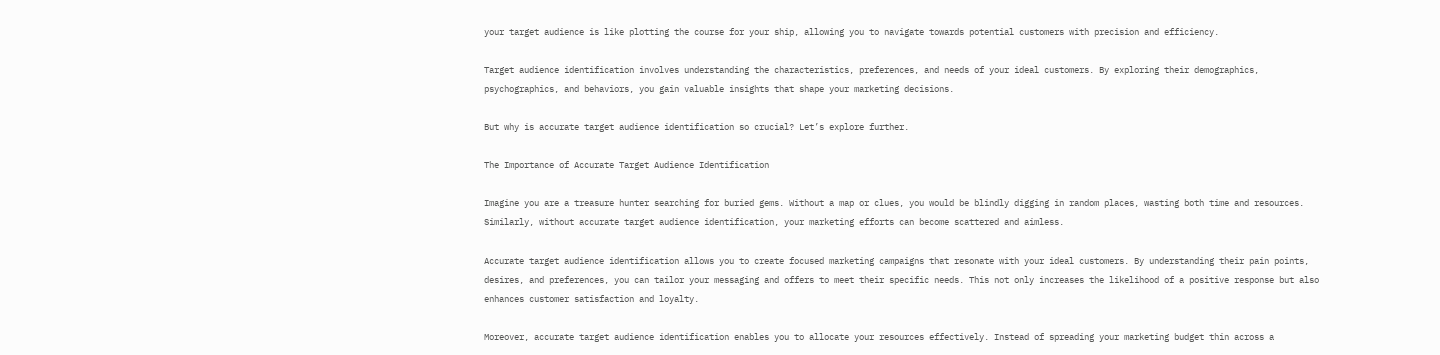your target audience is like plotting the course for your ship, allowing you to navigate towards potential customers with precision and efficiency.

Target audience identification involves understanding the characteristics, preferences, and needs of your ideal customers. By exploring their demographics, psychographics, and behaviors, you gain valuable insights that shape your marketing decisions.

But why is accurate target audience identification so crucial? Let’s explore further.

The Importance of Accurate Target Audience Identification

Imagine you are a treasure hunter searching for buried gems. Without a map or clues, you would be blindly digging in random places, wasting both time and resources. Similarly, without accurate target audience identification, your marketing efforts can become scattered and aimless.

Accurate target audience identification allows you to create focused marketing campaigns that resonate with your ideal customers. By understanding their pain points, desires, and preferences, you can tailor your messaging and offers to meet their specific needs. This not only increases the likelihood of a positive response but also enhances customer satisfaction and loyalty.

Moreover, accurate target audience identification enables you to allocate your resources effectively. Instead of spreading your marketing budget thin across a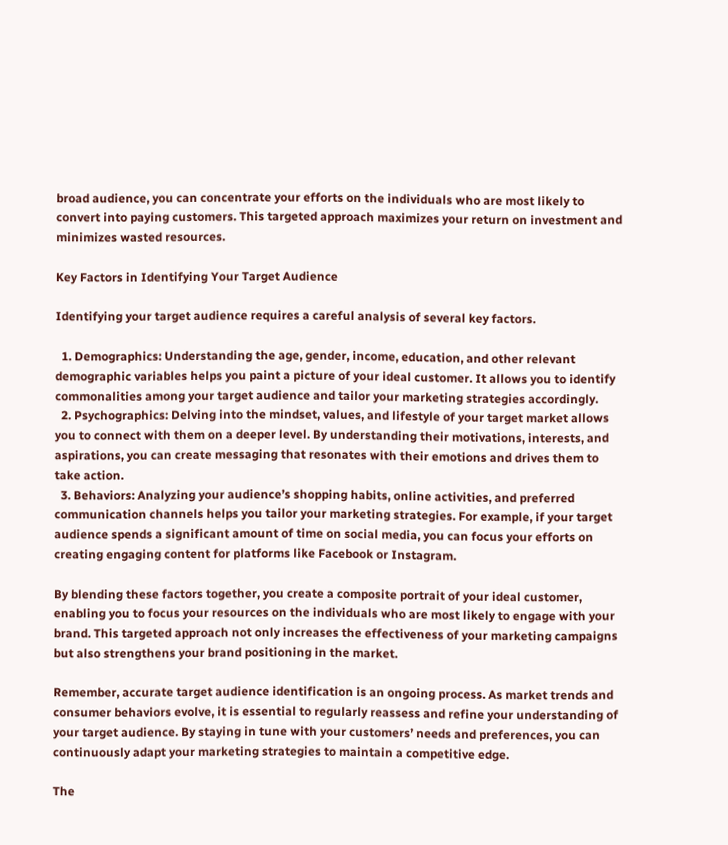broad audience, you can concentrate your efforts on the individuals who are most likely to convert into paying customers. This targeted approach maximizes your return on investment and minimizes wasted resources.

Key Factors in Identifying Your Target Audience

Identifying your target audience requires a careful analysis of several key factors.

  1. Demographics: Understanding the age, gender, income, education, and other relevant demographic variables helps you paint a picture of your ideal customer. It allows you to identify commonalities among your target audience and tailor your marketing strategies accordingly.
  2. Psychographics: Delving into the mindset, values, and lifestyle of your target market allows you to connect with them on a deeper level. By understanding their motivations, interests, and aspirations, you can create messaging that resonates with their emotions and drives them to take action.
  3. Behaviors: Analyzing your audience’s shopping habits, online activities, and preferred communication channels helps you tailor your marketing strategies. For example, if your target audience spends a significant amount of time on social media, you can focus your efforts on creating engaging content for platforms like Facebook or Instagram.

By blending these factors together, you create a composite portrait of your ideal customer, enabling you to focus your resources on the individuals who are most likely to engage with your brand. This targeted approach not only increases the effectiveness of your marketing campaigns but also strengthens your brand positioning in the market.

Remember, accurate target audience identification is an ongoing process. As market trends and consumer behaviors evolve, it is essential to regularly reassess and refine your understanding of your target audience. By staying in tune with your customers’ needs and preferences, you can continuously adapt your marketing strategies to maintain a competitive edge.

The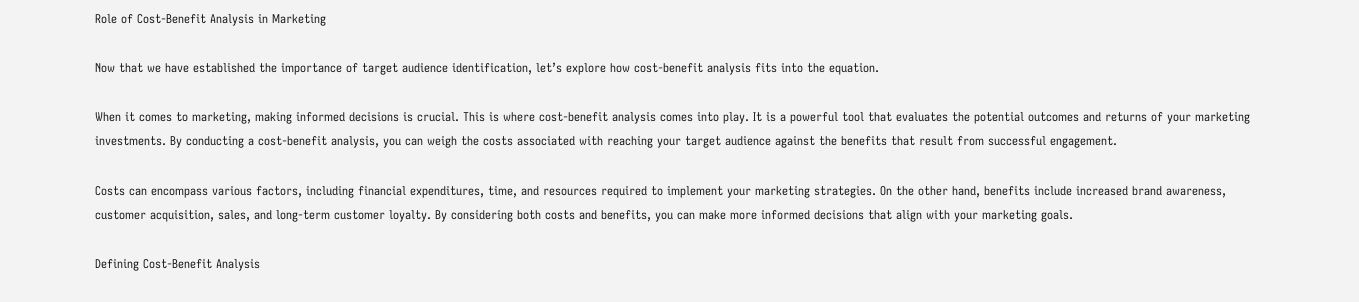Role of Cost-Benefit Analysis in Marketing

Now that we have established the importance of target audience identification, let’s explore how cost-benefit analysis fits into the equation.

When it comes to marketing, making informed decisions is crucial. This is where cost-benefit analysis comes into play. It is a powerful tool that evaluates the potential outcomes and returns of your marketing investments. By conducting a cost-benefit analysis, you can weigh the costs associated with reaching your target audience against the benefits that result from successful engagement.

Costs can encompass various factors, including financial expenditures, time, and resources required to implement your marketing strategies. On the other hand, benefits include increased brand awareness, customer acquisition, sales, and long-term customer loyalty. By considering both costs and benefits, you can make more informed decisions that align with your marketing goals.

Defining Cost-Benefit Analysis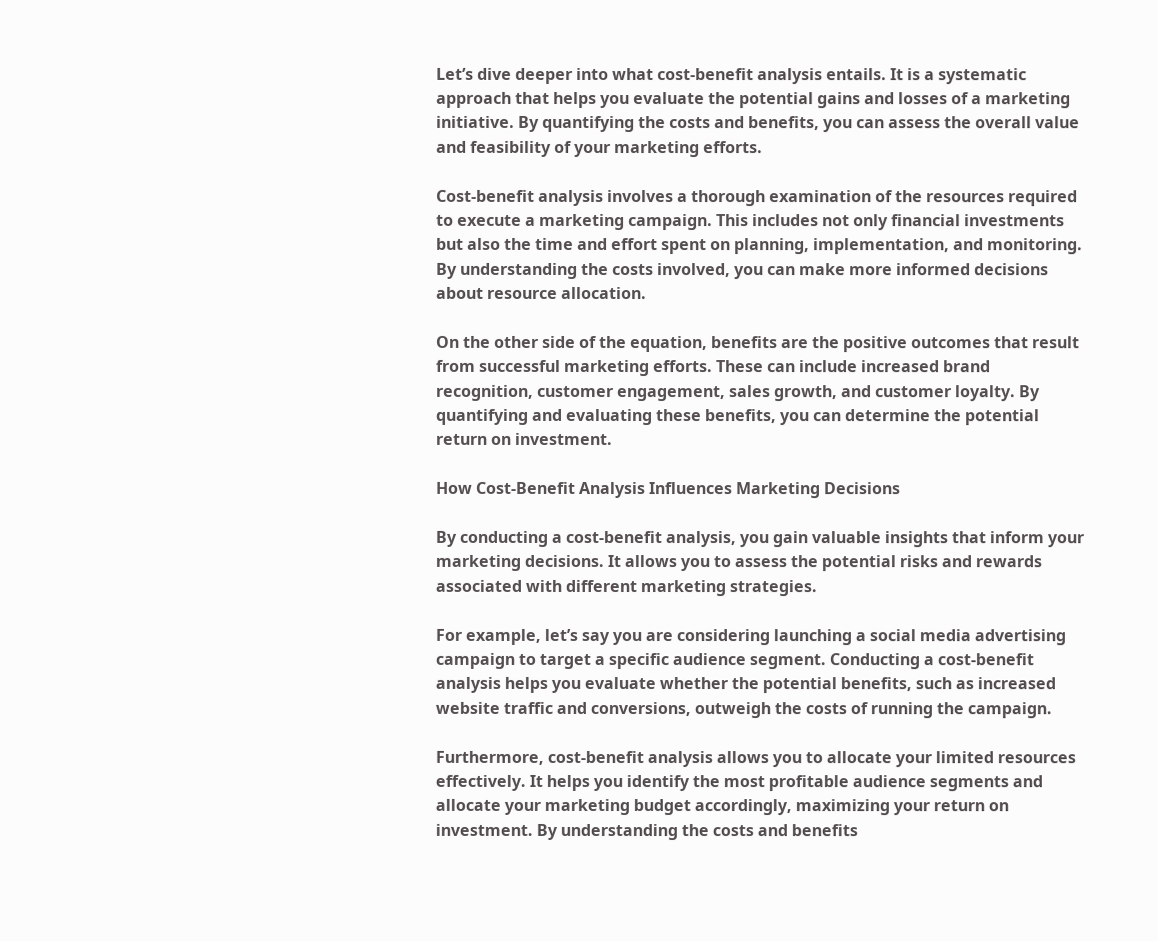Let’s dive deeper into what cost-benefit analysis entails. It is a systematic approach that helps you evaluate the potential gains and losses of a marketing initiative. By quantifying the costs and benefits, you can assess the overall value and feasibility of your marketing efforts.

Cost-benefit analysis involves a thorough examination of the resources required to execute a marketing campaign. This includes not only financial investments but also the time and effort spent on planning, implementation, and monitoring. By understanding the costs involved, you can make more informed decisions about resource allocation.

On the other side of the equation, benefits are the positive outcomes that result from successful marketing efforts. These can include increased brand recognition, customer engagement, sales growth, and customer loyalty. By quantifying and evaluating these benefits, you can determine the potential return on investment.

How Cost-Benefit Analysis Influences Marketing Decisions

By conducting a cost-benefit analysis, you gain valuable insights that inform your marketing decisions. It allows you to assess the potential risks and rewards associated with different marketing strategies.

For example, let’s say you are considering launching a social media advertising campaign to target a specific audience segment. Conducting a cost-benefit analysis helps you evaluate whether the potential benefits, such as increased website traffic and conversions, outweigh the costs of running the campaign.

Furthermore, cost-benefit analysis allows you to allocate your limited resources effectively. It helps you identify the most profitable audience segments and allocate your marketing budget accordingly, maximizing your return on investment. By understanding the costs and benefits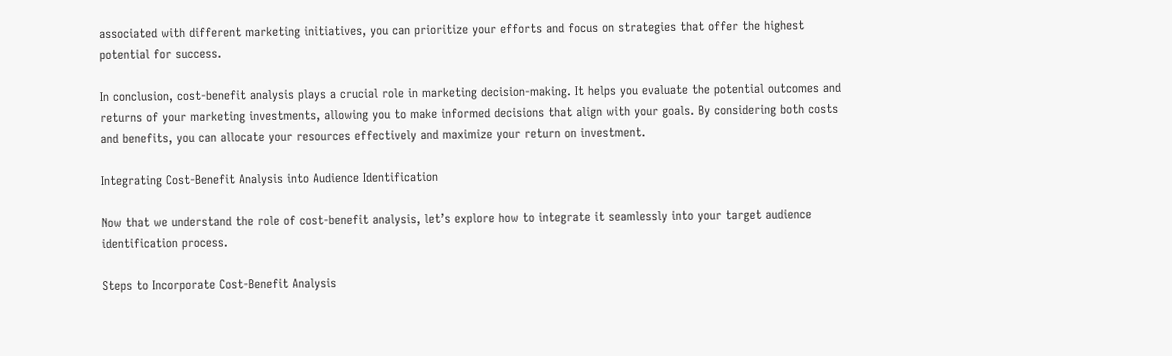associated with different marketing initiatives, you can prioritize your efforts and focus on strategies that offer the highest potential for success.

In conclusion, cost-benefit analysis plays a crucial role in marketing decision-making. It helps you evaluate the potential outcomes and returns of your marketing investments, allowing you to make informed decisions that align with your goals. By considering both costs and benefits, you can allocate your resources effectively and maximize your return on investment.

Integrating Cost-Benefit Analysis into Audience Identification

Now that we understand the role of cost-benefit analysis, let’s explore how to integrate it seamlessly into your target audience identification process.

Steps to Incorporate Cost-Benefit Analysis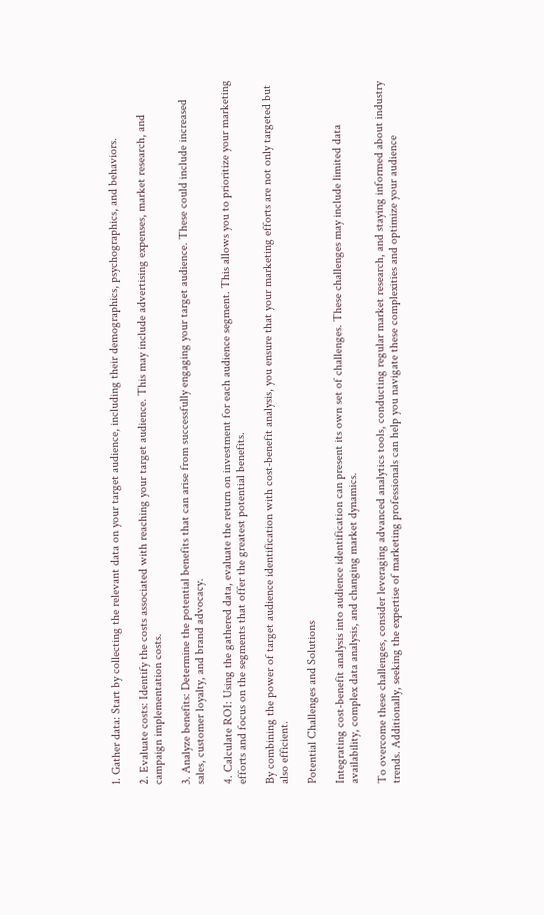1. Gather data: Start by collecting the relevant data on your target audience, including their demographics, psychographics, and behaviors.

2. Evaluate costs: Identify the costs associated with reaching your target audience. This may include advertising expenses, market research, and campaign implementation costs.

3. Analyze benefits: Determine the potential benefits that can arise from successfully engaging your target audience. These could include increased sales, customer loyalty, and brand advocacy.

4. Calculate ROI: Using the gathered data, evaluate the return on investment for each audience segment. This allows you to prioritize your marketing efforts and focus on the segments that offer the greatest potential benefits.

By combining the power of target audience identification with cost-benefit analysis, you ensure that your marketing efforts are not only targeted but also efficient.

Potential Challenges and Solutions

Integrating cost-benefit analysis into audience identification can present its own set of challenges. These challenges may include limited data availability, complex data analysis, and changing market dynamics.

To overcome these challenges, consider leveraging advanced analytics tools, conducting regular market research, and staying informed about industry trends. Additionally, seeking the expertise of marketing professionals can help you navigate these complexities and optimize your audience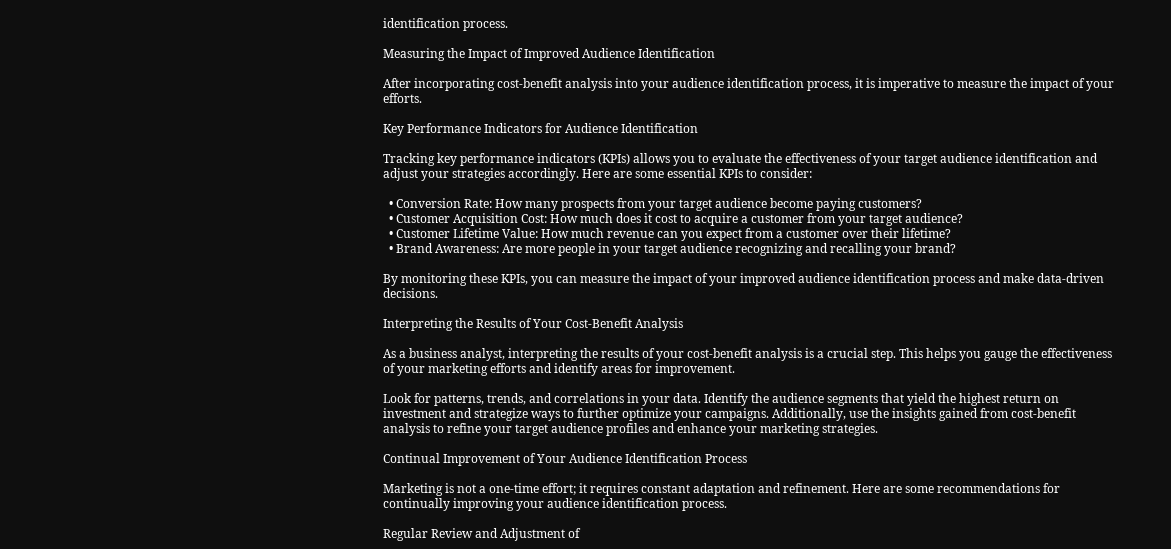identification process.

Measuring the Impact of Improved Audience Identification

After incorporating cost-benefit analysis into your audience identification process, it is imperative to measure the impact of your efforts.

Key Performance Indicators for Audience Identification

Tracking key performance indicators (KPIs) allows you to evaluate the effectiveness of your target audience identification and adjust your strategies accordingly. Here are some essential KPIs to consider:

  • Conversion Rate: How many prospects from your target audience become paying customers?
  • Customer Acquisition Cost: How much does it cost to acquire a customer from your target audience?
  • Customer Lifetime Value: How much revenue can you expect from a customer over their lifetime?
  • Brand Awareness: Are more people in your target audience recognizing and recalling your brand?

By monitoring these KPIs, you can measure the impact of your improved audience identification process and make data-driven decisions.

Interpreting the Results of Your Cost-Benefit Analysis

As a business analyst, interpreting the results of your cost-benefit analysis is a crucial step. This helps you gauge the effectiveness of your marketing efforts and identify areas for improvement.

Look for patterns, trends, and correlations in your data. Identify the audience segments that yield the highest return on investment and strategize ways to further optimize your campaigns. Additionally, use the insights gained from cost-benefit analysis to refine your target audience profiles and enhance your marketing strategies.

Continual Improvement of Your Audience Identification Process

Marketing is not a one-time effort; it requires constant adaptation and refinement. Here are some recommendations for continually improving your audience identification process.

Regular Review and Adjustment of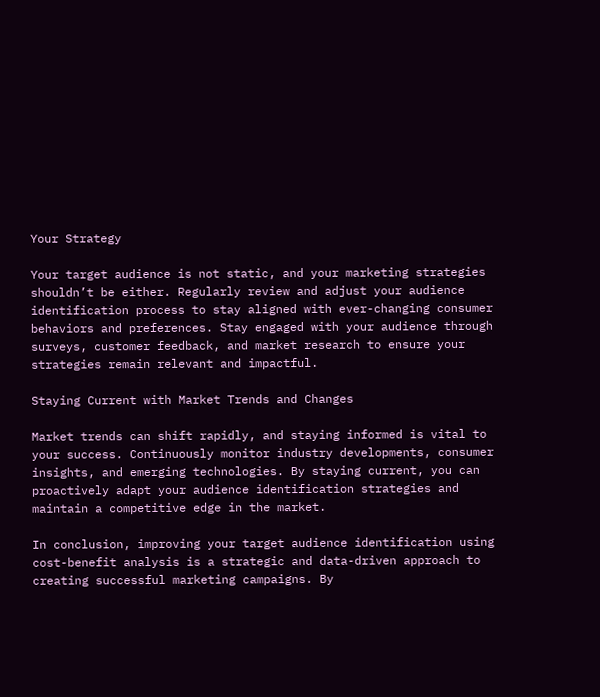Your Strategy

Your target audience is not static, and your marketing strategies shouldn’t be either. Regularly review and adjust your audience identification process to stay aligned with ever-changing consumer behaviors and preferences. Stay engaged with your audience through surveys, customer feedback, and market research to ensure your strategies remain relevant and impactful.

Staying Current with Market Trends and Changes

Market trends can shift rapidly, and staying informed is vital to your success. Continuously monitor industry developments, consumer insights, and emerging technologies. By staying current, you can proactively adapt your audience identification strategies and maintain a competitive edge in the market.

In conclusion, improving your target audience identification using cost-benefit analysis is a strategic and data-driven approach to creating successful marketing campaigns. By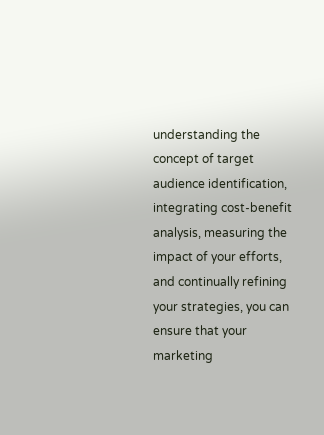understanding the concept of target audience identification, integrating cost-benefit analysis, measuring the impact of your efforts, and continually refining your strategies, you can ensure that your marketing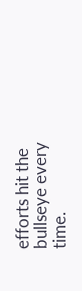efforts hit the bullseye every time.